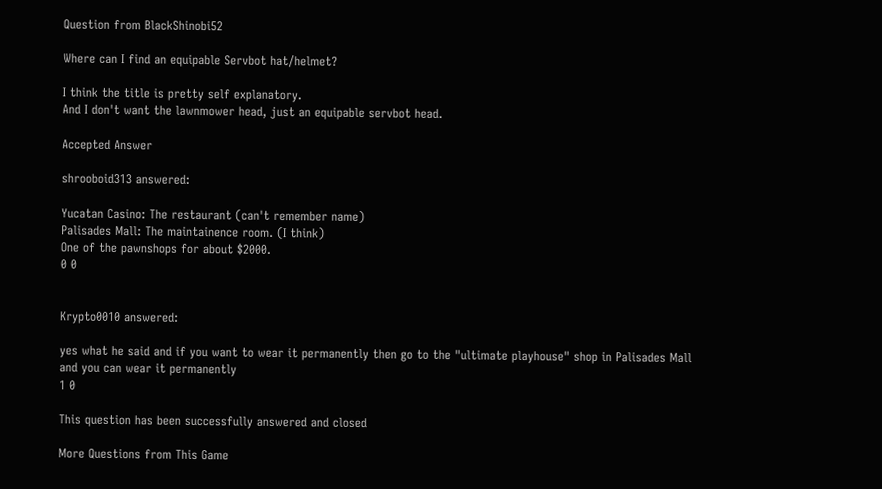Question from BlackShinobi52

Where can I find an equipable Servbot hat/helmet?

I think the title is pretty self explanatory.
And I don't want the lawnmower head, just an equipable servbot head.

Accepted Answer

shrooboid313 answered:

Yucatan Casino: The restaurant (can't remember name)
Palisades Mall: The maintainence room. (I think)
One of the pawnshops for about $2000.
0 0


Krypto0010 answered:

yes what he said and if you want to wear it permanently then go to the "ultimate playhouse" shop in Palisades Mall and you can wear it permanently
1 0

This question has been successfully answered and closed

More Questions from This Game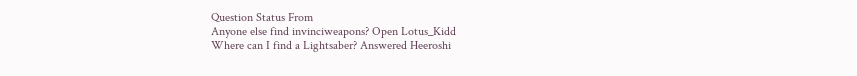Question Status From
Anyone else find invinciweapons? Open Lotus_Kidd
Where can I find a Lightsaber? Answered Heeroshi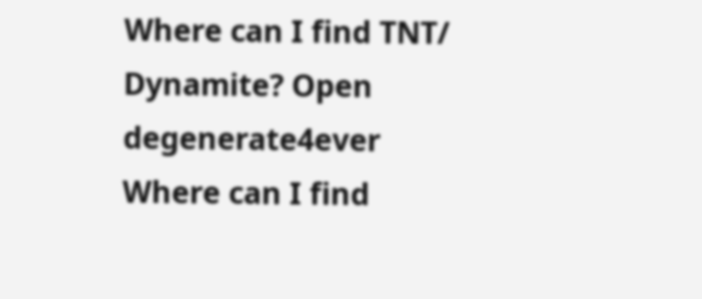Where can I find TNT/ Dynamite? Open degenerate4ever
Where can I find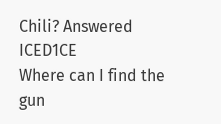Chili? Answered ICED1CE
Where can I find the gun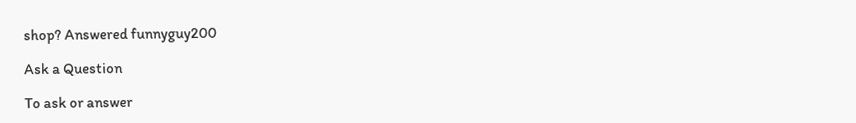shop? Answered funnyguy200

Ask a Question

To ask or answer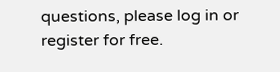questions, please log in or register for free.